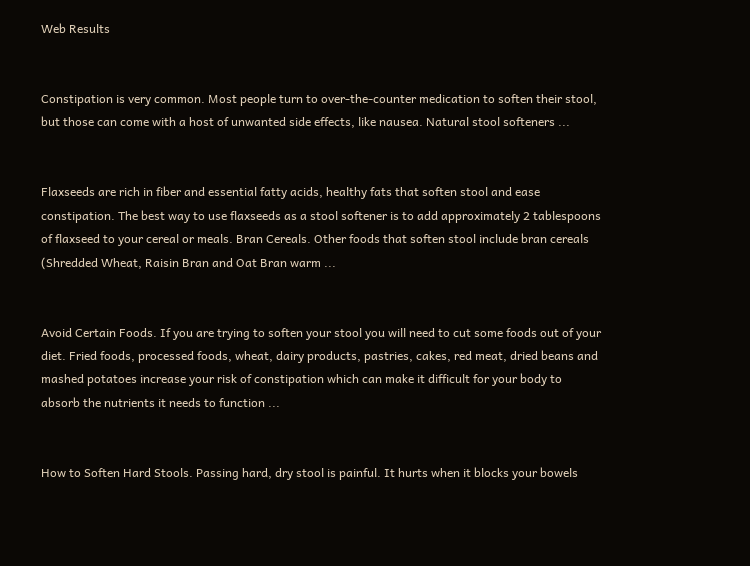Web Results


Constipation is very common. Most people turn to over-the-counter medication to soften their stool, but those can come with a host of unwanted side effects, like nausea. Natural stool softeners ...


Flaxseeds are rich in fiber and essential fatty acids, healthy fats that soften stool and ease constipation. The best way to use flaxseeds as a stool softener is to add approximately 2 tablespoons of flaxseed to your cereal or meals. Bran Cereals. Other foods that soften stool include bran cereals (Shredded Wheat, Raisin Bran and Oat Bran warm ...


Avoid Certain Foods. If you are trying to soften your stool you will need to cut some foods out of your diet. Fried foods, processed foods, wheat, dairy products, pastries, cakes, red meat, dried beans and mashed potatoes increase your risk of constipation which can make it difficult for your body to absorb the nutrients it needs to function ...


How to Soften Hard Stools. Passing hard, dry stool is painful. It hurts when it blocks your bowels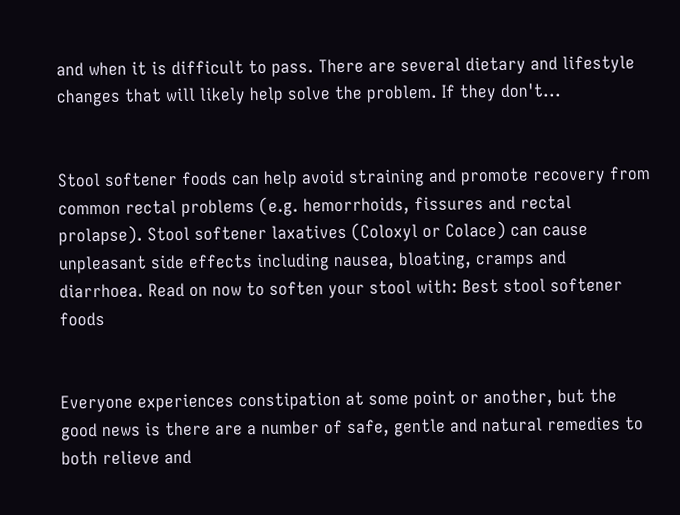and when it is difficult to pass. There are several dietary and lifestyle changes that will likely help solve the problem. If they don't...


Stool softener foods can help avoid straining and promote recovery from common rectal problems (e.g. hemorrhoids, fissures and rectal prolapse). Stool softener laxatives (Coloxyl or Colace) can cause unpleasant side effects including nausea, bloating, cramps and diarrhoea. Read on now to soften your stool with: Best stool softener foods


Everyone experiences constipation at some point or another, but the good news is there are a number of safe, gentle and natural remedies to both relieve and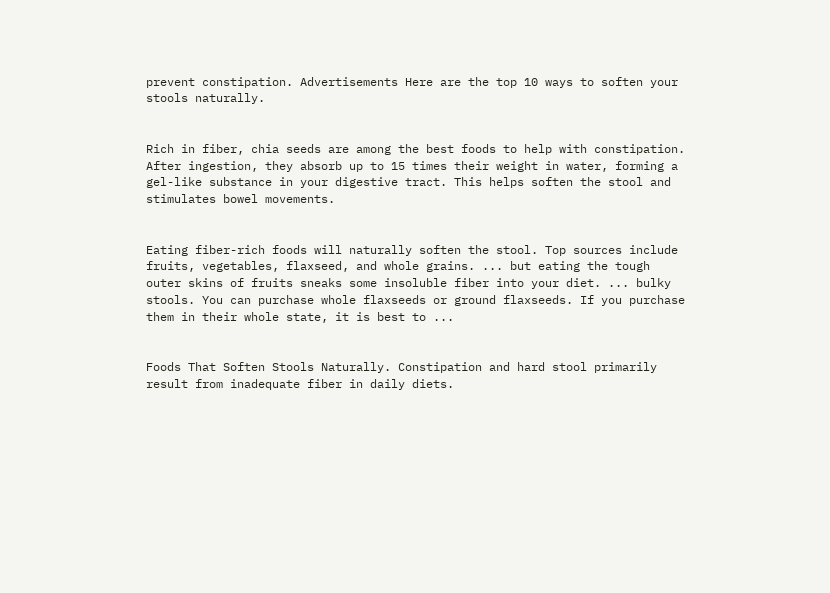prevent constipation. Advertisements Here are the top 10 ways to soften your stools naturally.


Rich in fiber, chia seeds are among the best foods to help with constipation. After ingestion, they absorb up to 15 times their weight in water, forming a gel-like substance in your digestive tract. This helps soften the stool and stimulates bowel movements.


Eating fiber-rich foods will naturally soften the stool. Top sources include fruits, vegetables, flaxseed, and whole grains. ... but eating the tough outer skins of fruits sneaks some insoluble fiber into your diet. ... bulky stools. You can purchase whole flaxseeds or ground flaxseeds. If you purchase them in their whole state, it is best to ...


Foods That Soften Stools Naturally. Constipation and hard stool primarily result from inadequate fiber in daily diets.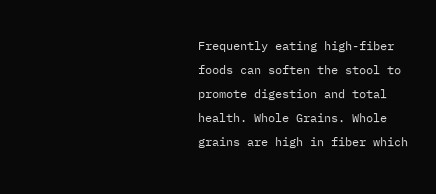Frequently eating high-fiber foods can soften the stool to promote digestion and total health. Whole Grains. Whole grains are high in fiber which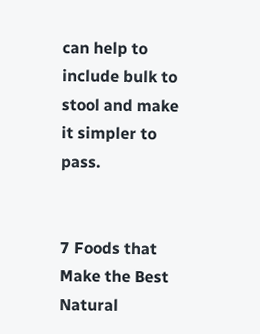can help to include bulk to stool and make it simpler to pass.


7 Foods that Make the Best Natural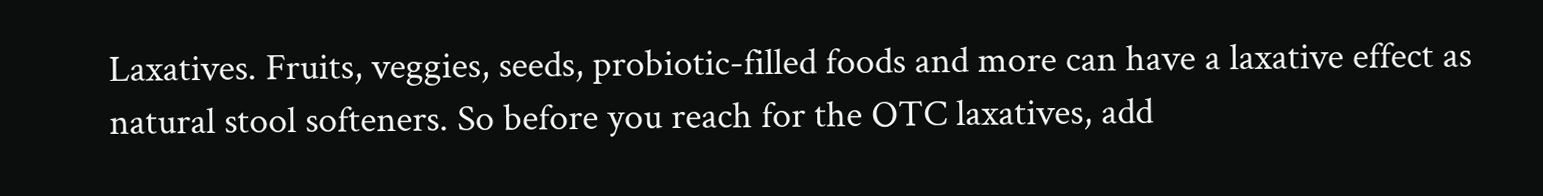Laxatives. Fruits, veggies, seeds, probiotic-filled foods and more can have a laxative effect as natural stool softeners. So before you reach for the OTC laxatives, add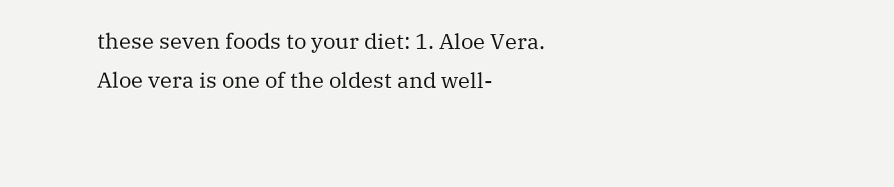these seven foods to your diet: 1. Aloe Vera. Aloe vera is one of the oldest and well-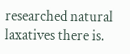researched natural laxatives there is.